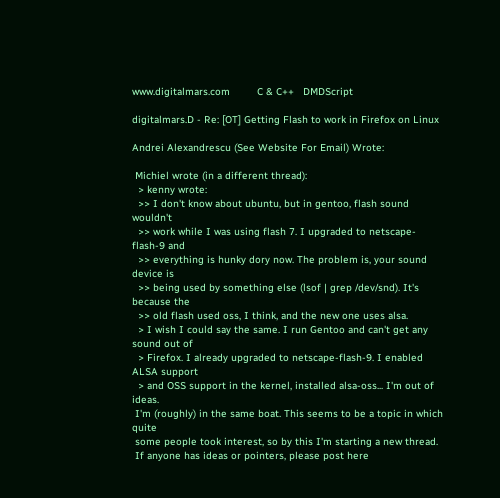www.digitalmars.com         C & C++   DMDScript

digitalmars.D - Re: [OT] Getting Flash to work in Firefox on Linux

Andrei Alexandrescu (See Website For Email) Wrote:

 Michiel wrote (in a different thread):
  > kenny wrote:
  >> I don't know about ubuntu, but in gentoo, flash sound wouldn't
  >> work while I was using flash 7. I upgraded to netscape-flash-9 and
  >> everything is hunky dory now. The problem is, your sound device is
  >> being used by something else (lsof | grep /dev/snd). It's because the
  >> old flash used oss, I think, and the new one uses alsa.
  > I wish I could say the same. I run Gentoo and can't get any sound out of
  > Firefox. I already upgraded to netscape-flash-9. I enabled ALSA support
  > and OSS support in the kernel, installed alsa-oss... I'm out of ideas.
 I'm (roughly) in the same boat. This seems to be a topic in which quite
 some people took interest, so by this I'm starting a new thread.
 If anyone has ideas or pointers, please post here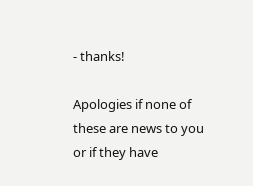- thanks!

Apologies if none of these are news to you or if they have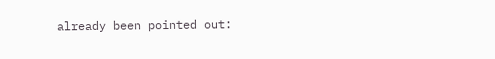already been pointed out: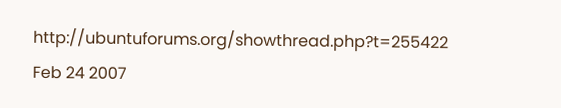http://ubuntuforums.org/showthread.php?t=255422
Feb 24 2007